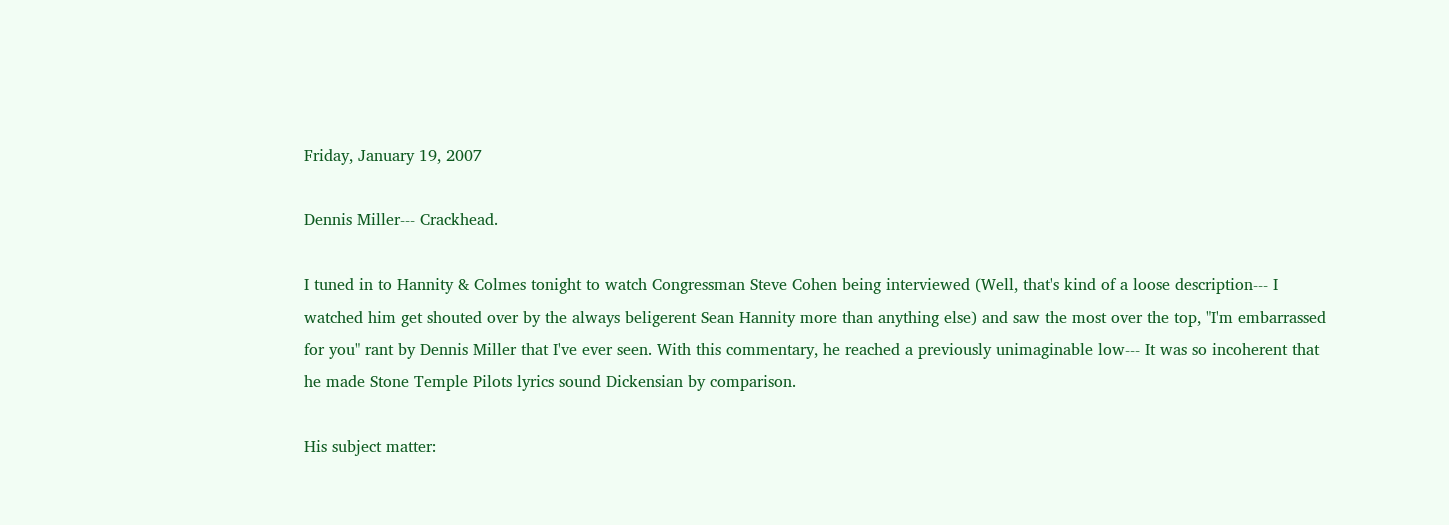Friday, January 19, 2007

Dennis Miller--- Crackhead.

I tuned in to Hannity & Colmes tonight to watch Congressman Steve Cohen being interviewed (Well, that's kind of a loose description--- I watched him get shouted over by the always beligerent Sean Hannity more than anything else) and saw the most over the top, "I'm embarrassed for you" rant by Dennis Miller that I've ever seen. With this commentary, he reached a previously unimaginable low--- It was so incoherent that he made Stone Temple Pilots lyrics sound Dickensian by comparison.

His subject matter: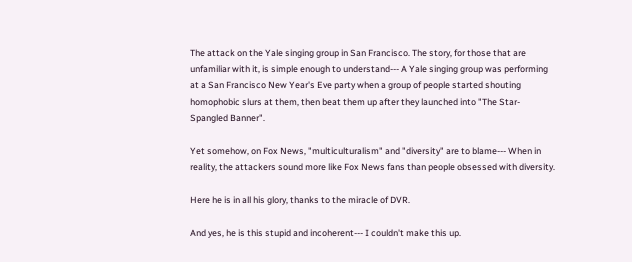The attack on the Yale singing group in San Francisco. The story, for those that are unfamiliar with it, is simple enough to understand--- A Yale singing group was performing at a San Francisco New Year's Eve party when a group of people started shouting homophobic slurs at them, then beat them up after they launched into "The Star-Spangled Banner".

Yet somehow, on Fox News, "multiculturalism" and "diversity" are to blame--- When in reality, the attackers sound more like Fox News fans than people obsessed with diversity.

Here he is in all his glory, thanks to the miracle of DVR.

And yes, he is this stupid and incoherent--- I couldn't make this up.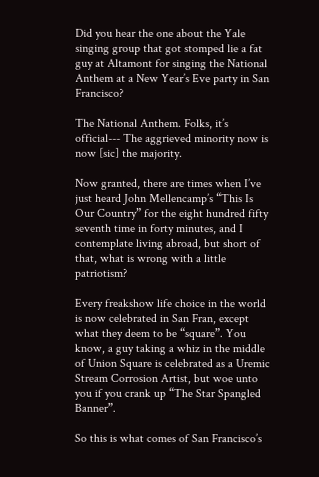Did you hear the one about the Yale singing group that got stomped lie a fat guy at Altamont for singing the National Anthem at a New Year’s Eve party in San Francisco?

The National Anthem. Folks, it’s official--- The aggrieved minority now is now [sic] the majority.

Now granted, there are times when I’ve just heard John Mellencamp’s “This Is Our Country” for the eight hundred fifty seventh time in forty minutes, and I contemplate living abroad, but short of that, what is wrong with a little patriotism?

Every freakshow life choice in the world is now celebrated in San Fran, except what they deem to be “square”. You know, a guy taking a whiz in the middle of Union Square is celebrated as a Uremic Stream Corrosion Artist, but woe unto you if you crank up “The Star Spangled Banner”.

So this is what comes of San Francisco’s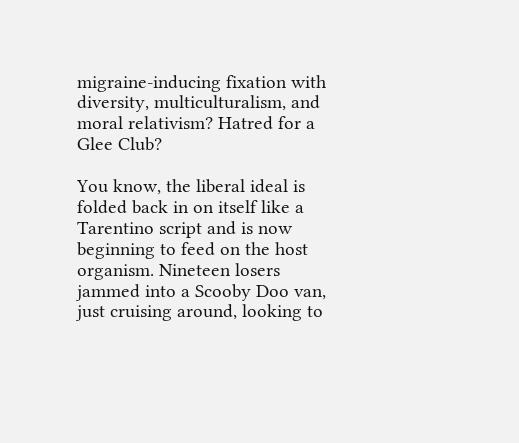migraine-inducing fixation with diversity, multiculturalism, and moral relativism? Hatred for a Glee Club?

You know, the liberal ideal is folded back in on itself like a Tarentino script and is now beginning to feed on the host organism. Nineteen losers jammed into a Scooby Doo van, just cruising around, looking to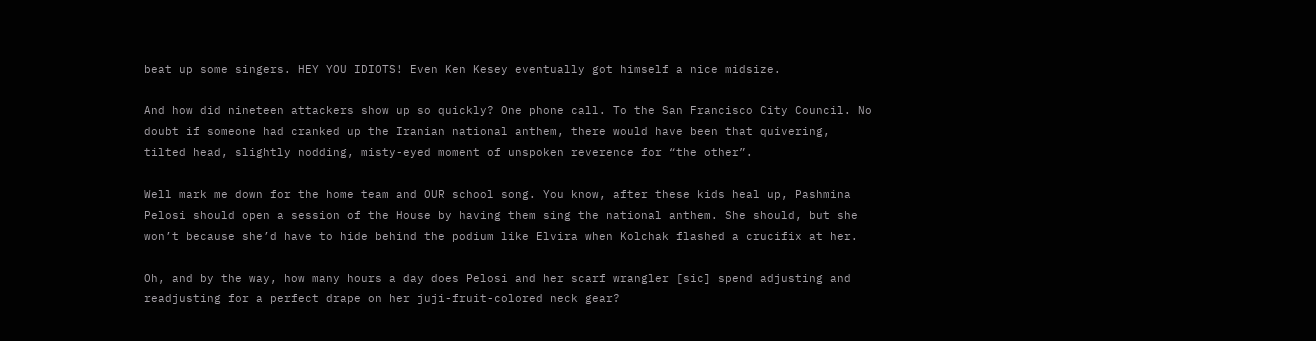beat up some singers. HEY YOU IDIOTS! Even Ken Kesey eventually got himself a nice midsize.

And how did nineteen attackers show up so quickly? One phone call. To the San Francisco City Council. No doubt if someone had cranked up the Iranian national anthem, there would have been that quivering, tilted head, slightly nodding, misty-eyed moment of unspoken reverence for “the other”.

Well mark me down for the home team and OUR school song. You know, after these kids heal up, Pashmina Pelosi should open a session of the House by having them sing the national anthem. She should, but she won’t because she’d have to hide behind the podium like Elvira when Kolchak flashed a crucifix at her.

Oh, and by the way, how many hours a day does Pelosi and her scarf wrangler [sic] spend adjusting and readjusting for a perfect drape on her juji-fruit-colored neck gear?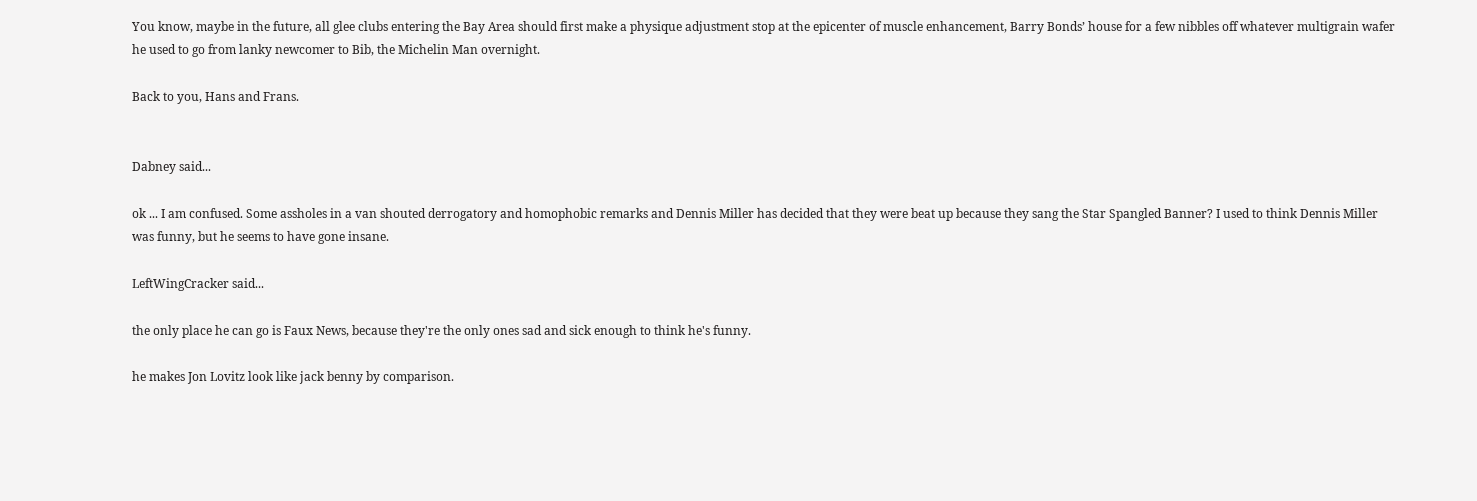You know, maybe in the future, all glee clubs entering the Bay Area should first make a physique adjustment stop at the epicenter of muscle enhancement, Barry Bonds’ house for a few nibbles off whatever multigrain wafer he used to go from lanky newcomer to Bib, the Michelin Man overnight.

Back to you, Hans and Frans.


Dabney said...

ok ... I am confused. Some assholes in a van shouted derrogatory and homophobic remarks and Dennis Miller has decided that they were beat up because they sang the Star Spangled Banner? I used to think Dennis Miller was funny, but he seems to have gone insane.

LeftWingCracker said...

the only place he can go is Faux News, because they're the only ones sad and sick enough to think he's funny.

he makes Jon Lovitz look like jack benny by comparison.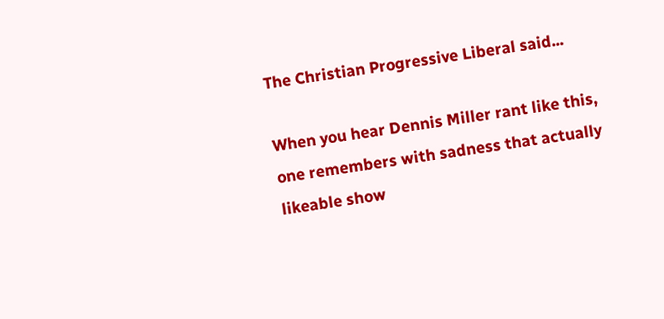The Christian Progressive Liberal said...

When you hear Dennis Miller rant like this, one remembers with sadness that actually likeable show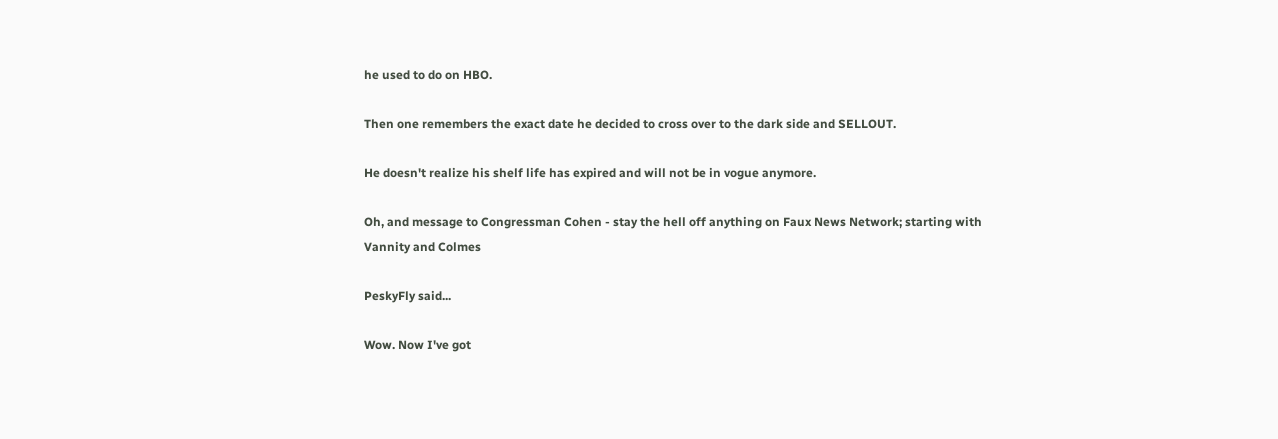he used to do on HBO.

Then one remembers the exact date he decided to cross over to the dark side and SELLOUT.

He doesn't realize his shelf life has expired and will not be in vogue anymore.

Oh, and message to Congressman Cohen - stay the hell off anything on Faux News Network; starting with Vannity and Colmes

PeskyFly said...

Wow. Now I've got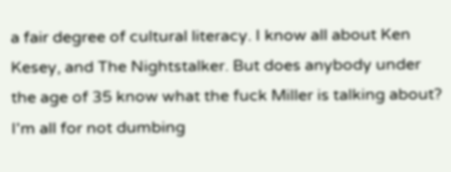a fair degree of cultural literacy. I know all about Ken Kesey, and The Nightstalker. But does anybody under the age of 35 know what the fuck Miller is talking about? I'm all for not dumbing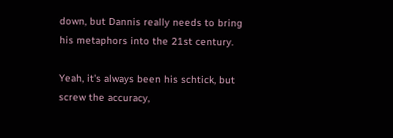down, but Dannis really needs to bring his metaphors into the 21st century.

Yeah, it's always been his schtick, but screw the accuracy,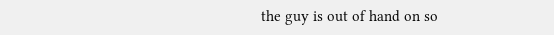the guy is out of hand on so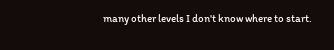many other levels I don't know where to start.